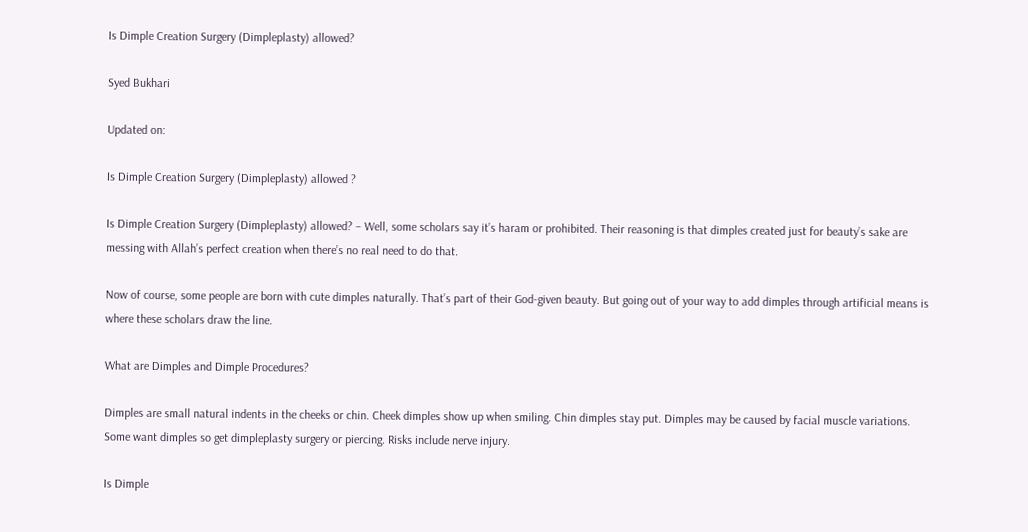Is Dimple Creation Surgery (Dimpleplasty) allowed?

Syed Bukhari

Updated on:

Is Dimple Creation Surgery (Dimpleplasty) allowed ?

Is Dimple Creation Surgery (Dimpleplasty) allowed? – Well, some scholars say it’s haram or prohibited. Their reasoning is that dimples created just for beauty’s sake are messing with Allah’s perfect creation when there’s no real need to do that.

Now of course, some people are born with cute dimples naturally. That’s part of their God-given beauty. But going out of your way to add dimples through artificial means is where these scholars draw the line.

What are Dimples and Dimple Procedures?

Dimples are small natural indents in the cheeks or chin. Cheek dimples show up when smiling. Chin dimples stay put. Dimples may be caused by facial muscle variations. Some want dimples so get dimpleplasty surgery or piercing. Risks include nerve injury.

Is Dimple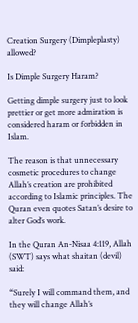Creation Surgery (Dimpleplasty) allowed?

Is Dimple Surgery Haram?

Getting dimple surgery just to look prettier or get more admiration is considered haram or forbidden in Islam.

The reason is that unnecessary cosmetic procedures to change Allah’s creation are prohibited according to Islamic principles. The Quran even quotes Satan’s desire to alter God’s work.

In the Quran An-Nisaa 4:119, Allah (SWT) says what shaitan (devil) said:

“Surely I will command them, and they will change Allah’s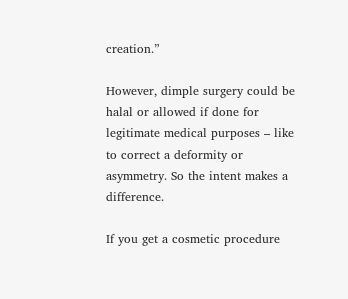creation.”

However, dimple surgery could be halal or allowed if done for legitimate medical purposes – like to correct a deformity or asymmetry. So the intent makes a difference.

If you get a cosmetic procedure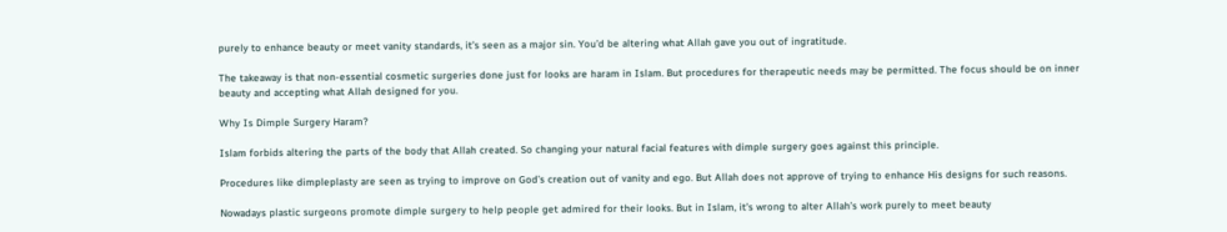purely to enhance beauty or meet vanity standards, it’s seen as a major sin. You’d be altering what Allah gave you out of ingratitude.

The takeaway is that non-essential cosmetic surgeries done just for looks are haram in Islam. But procedures for therapeutic needs may be permitted. The focus should be on inner beauty and accepting what Allah designed for you.

Why Is Dimple Surgery Haram?

Islam forbids altering the parts of the body that Allah created. So changing your natural facial features with dimple surgery goes against this principle.

Procedures like dimpleplasty are seen as trying to improve on God’s creation out of vanity and ego. But Allah does not approve of trying to enhance His designs for such reasons.

Nowadays plastic surgeons promote dimple surgery to help people get admired for their looks. But in Islam, it’s wrong to alter Allah’s work purely to meet beauty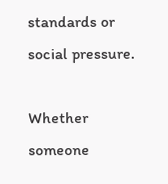standards or social pressure.

Whether someone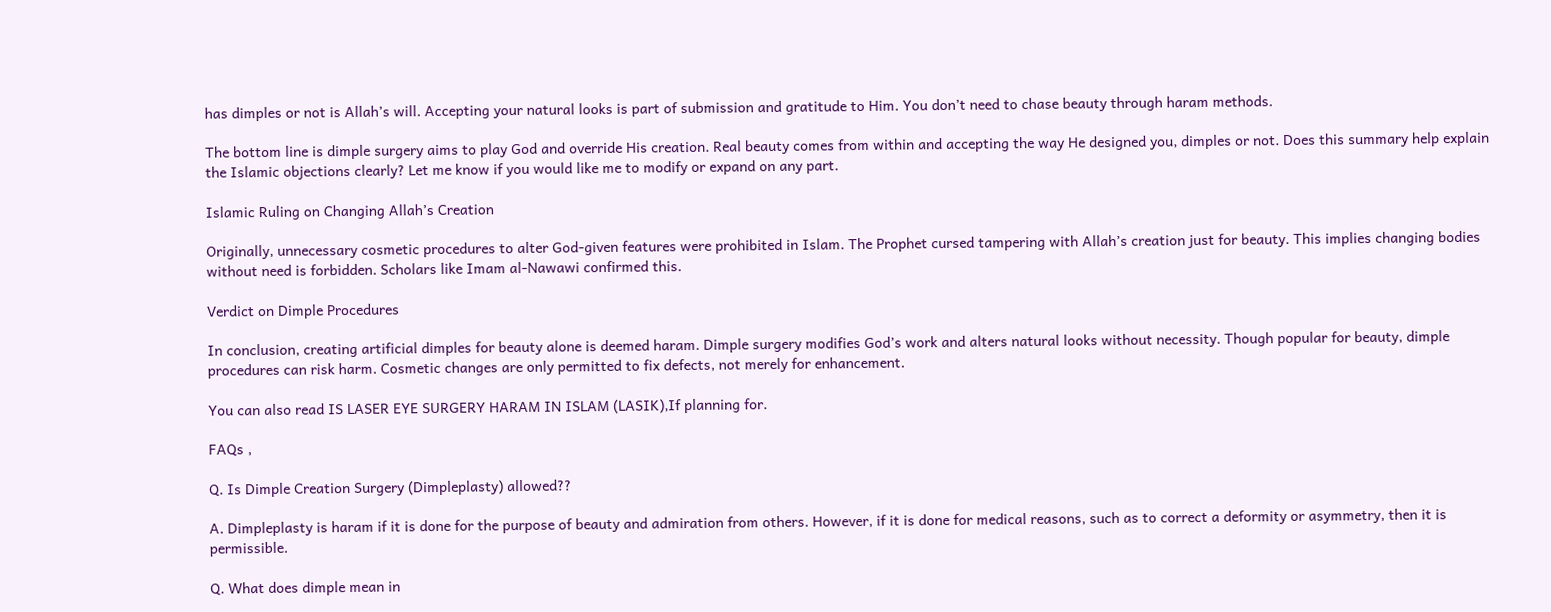has dimples or not is Allah’s will. Accepting your natural looks is part of submission and gratitude to Him. You don’t need to chase beauty through haram methods.

The bottom line is dimple surgery aims to play God and override His creation. Real beauty comes from within and accepting the way He designed you, dimples or not. Does this summary help explain the Islamic objections clearly? Let me know if you would like me to modify or expand on any part.

Islamic Ruling on Changing Allah’s Creation

Originally, unnecessary cosmetic procedures to alter God-given features were prohibited in Islam. The Prophet cursed tampering with Allah’s creation just for beauty. This implies changing bodies without need is forbidden. Scholars like Imam al-Nawawi confirmed this.

Verdict on Dimple Procedures

In conclusion, creating artificial dimples for beauty alone is deemed haram. Dimple surgery modifies God’s work and alters natural looks without necessity. Though popular for beauty, dimple procedures can risk harm. Cosmetic changes are only permitted to fix defects, not merely for enhancement.

You can also read IS LASER EYE SURGERY HARAM IN ISLAM (LASIK),If planning for.

FAQs ,

Q. Is Dimple Creation Surgery (Dimpleplasty) allowed??

A. Dimpleplasty is haram if it is done for the purpose of beauty and admiration from others. However, if it is done for medical reasons, such as to correct a deformity or asymmetry, then it is permissible.

Q. What does dimple mean in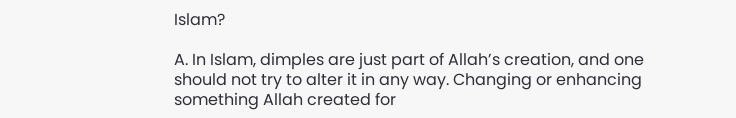Islam?

A. In Islam, dimples are just part of Allah’s creation, and one should not try to alter it in any way. Changing or enhancing something Allah created for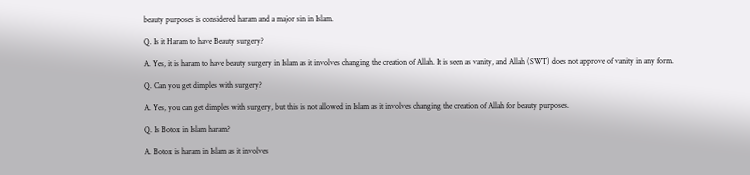beauty purposes is considered haram and a major sin in Islam.

Q. Is it Haram to have Beauty surgery?

A. Yes, it is haram to have beauty surgery in Islam as it involves changing the creation of Allah. It is seen as vanity, and Allah (SWT) does not approve of vanity in any form.

Q. Can you get dimples with surgery?

A. Yes, you can get dimples with surgery, but this is not allowed in Islam as it involves changing the creation of Allah for beauty purposes.

Q. Is Botox in Islam haram?

A. Botox is haram in Islam as it involves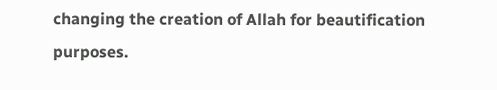changing the creation of Allah for beautification purposes.